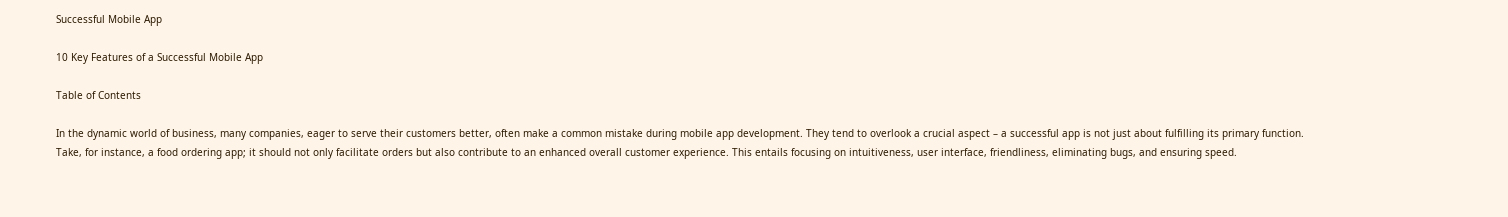Successful Mobile App

10 Key Features of a Successful Mobile App

Table of Contents

In the dynamic world of business, many companies, eager to serve their customers better, often make a common mistake during mobile app development. They tend to overlook a crucial aspect – a successful app is not just about fulfilling its primary function. Take, for instance, a food ordering app; it should not only facilitate orders but also contribute to an enhanced overall customer experience. This entails focusing on intuitiveness, user interface, friendliness, eliminating bugs, and ensuring speed.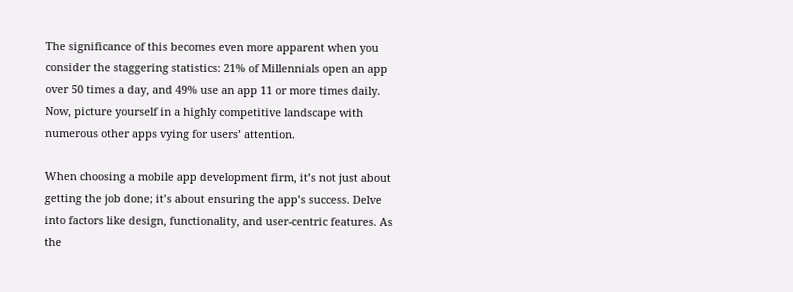The significance of this becomes even more apparent when you consider the staggering statistics: 21% of Millennials open an app over 50 times a day, and 49% use an app 11 or more times daily. Now, picture yourself in a highly competitive landscape with numerous other apps vying for users’ attention.

When choosing a mobile app development firm, it’s not just about getting the job done; it’s about ensuring the app’s success. Delve into factors like design, functionality, and user-centric features. As the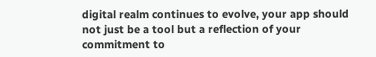digital realm continues to evolve, your app should not just be a tool but a reflection of your commitment to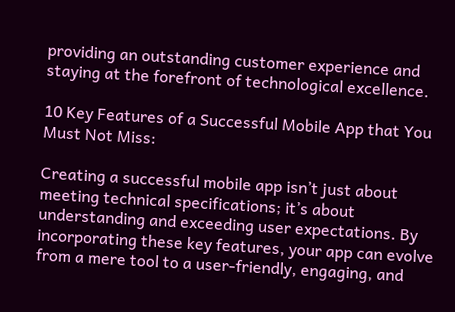providing an outstanding customer experience and staying at the forefront of technological excellence.

10 Key Features of a Successful Mobile App that You Must Not Miss:

Creating a successful mobile app isn’t just about meeting technical specifications; it’s about understanding and exceeding user expectations. By incorporating these key features, your app can evolve from a mere tool to a user-friendly, engaging, and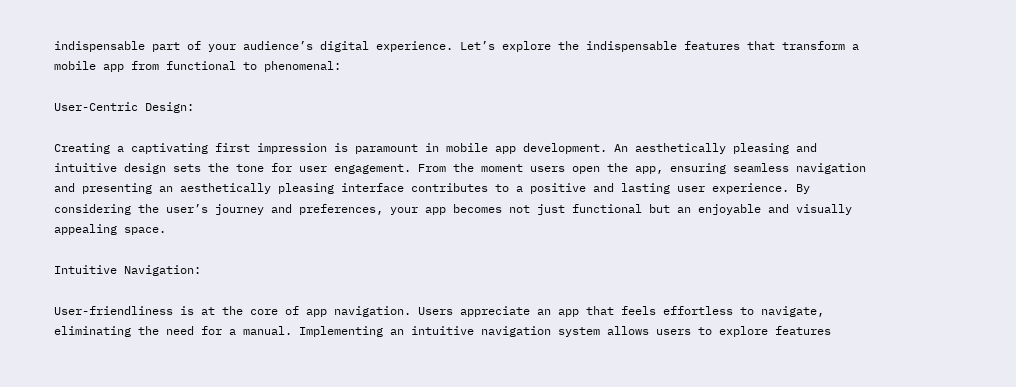indispensable part of your audience’s digital experience. Let’s explore the indispensable features that transform a mobile app from functional to phenomenal:

User-Centric Design:

Creating a captivating first impression is paramount in mobile app development. An aesthetically pleasing and intuitive design sets the tone for user engagement. From the moment users open the app, ensuring seamless navigation and presenting an aesthetically pleasing interface contributes to a positive and lasting user experience. By considering the user’s journey and preferences, your app becomes not just functional but an enjoyable and visually appealing space.

Intuitive Navigation:

User-friendliness is at the core of app navigation. Users appreciate an app that feels effortless to navigate, eliminating the need for a manual. Implementing an intuitive navigation system allows users to explore features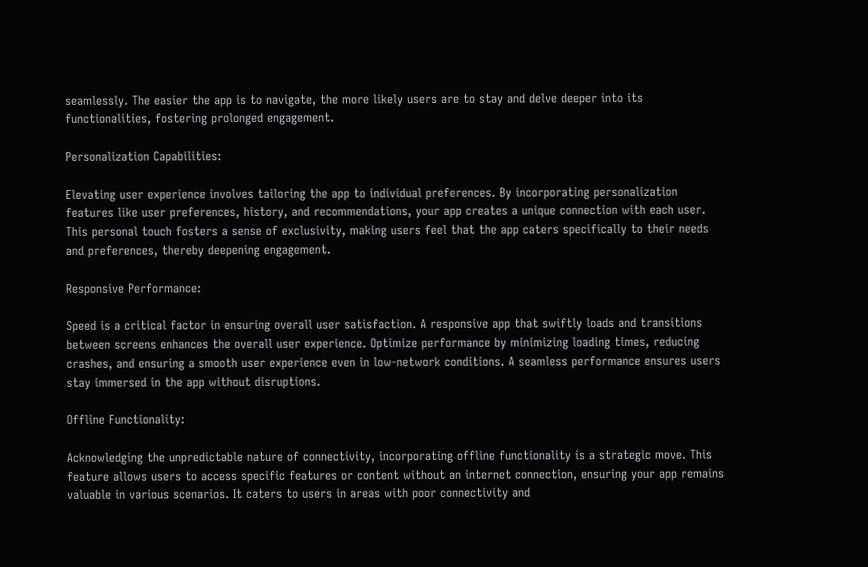seamlessly. The easier the app is to navigate, the more likely users are to stay and delve deeper into its functionalities, fostering prolonged engagement.

Personalization Capabilities:

Elevating user experience involves tailoring the app to individual preferences. By incorporating personalization features like user preferences, history, and recommendations, your app creates a unique connection with each user. This personal touch fosters a sense of exclusivity, making users feel that the app caters specifically to their needs and preferences, thereby deepening engagement.

Responsive Performance:

Speed is a critical factor in ensuring overall user satisfaction. A responsive app that swiftly loads and transitions between screens enhances the overall user experience. Optimize performance by minimizing loading times, reducing crashes, and ensuring a smooth user experience even in low-network conditions. A seamless performance ensures users stay immersed in the app without disruptions.

Offline Functionality:

Acknowledging the unpredictable nature of connectivity, incorporating offline functionality is a strategic move. This feature allows users to access specific features or content without an internet connection, ensuring your app remains valuable in various scenarios. It caters to users in areas with poor connectivity and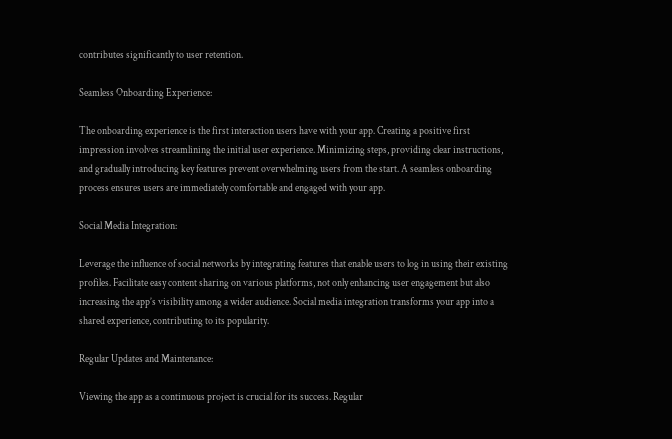contributes significantly to user retention.

Seamless Onboarding Experience:

The onboarding experience is the first interaction users have with your app. Creating a positive first impression involves streamlining the initial user experience. Minimizing steps, providing clear instructions, and gradually introducing key features prevent overwhelming users from the start. A seamless onboarding process ensures users are immediately comfortable and engaged with your app.

Social Media Integration:

Leverage the influence of social networks by integrating features that enable users to log in using their existing profiles. Facilitate easy content sharing on various platforms, not only enhancing user engagement but also increasing the app’s visibility among a wider audience. Social media integration transforms your app into a shared experience, contributing to its popularity.

Regular Updates and Maintenance:

Viewing the app as a continuous project is crucial for its success. Regular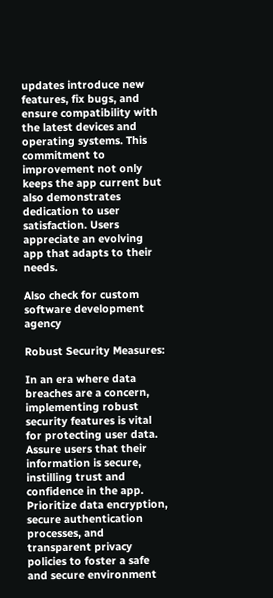updates introduce new features, fix bugs, and ensure compatibility with the latest devices and operating systems. This commitment to improvement not only keeps the app current but also demonstrates dedication to user satisfaction. Users appreciate an evolving app that adapts to their needs.

Also check for custom software development agency

Robust Security Measures:

In an era where data breaches are a concern, implementing robust security features is vital for protecting user data. Assure users that their information is secure, instilling trust and confidence in the app. Prioritize data encryption, secure authentication processes, and transparent privacy policies to foster a safe and secure environment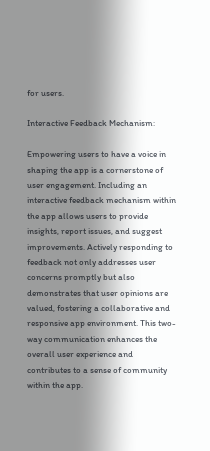for users.

Interactive Feedback Mechanism:

Empowering users to have a voice in shaping the app is a cornerstone of user engagement. Including an interactive feedback mechanism within the app allows users to provide insights, report issues, and suggest improvements. Actively responding to feedback not only addresses user concerns promptly but also demonstrates that user opinions are valued, fostering a collaborative and responsive app environment. This two-way communication enhances the overall user experience and contributes to a sense of community within the app.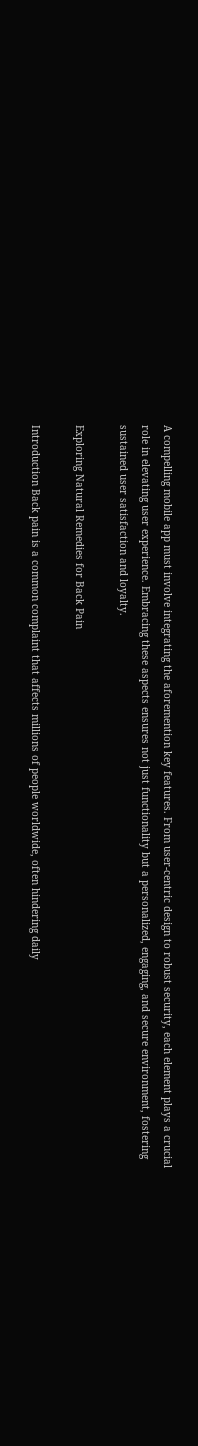A compelling mobile app must involve integrating the aforemention key features. From user-centric design to robust security, each element plays a crucial role in elevating user experience. Embracing these aspects ensures not just functionality but a personalized, engaging, and secure environment, fostering sustained user satisfaction and loyalty.

Exploring Natural Remedies for Back Pain

Introduction Back pain is a common complaint that affects millions of people worldwide, often hindering daily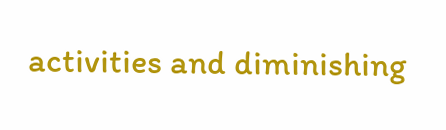activities and diminishing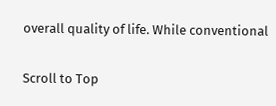overall quality of life. While conventional

Scroll to Top